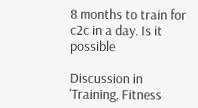8 months to train for c2c in a day. Is it possible

Discussion in 'Training, Fitness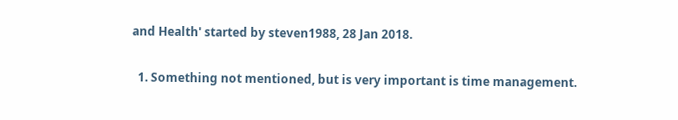and Health' started by steven1988, 28 Jan 2018.

  1. Something not mentioned, but is very important is time management.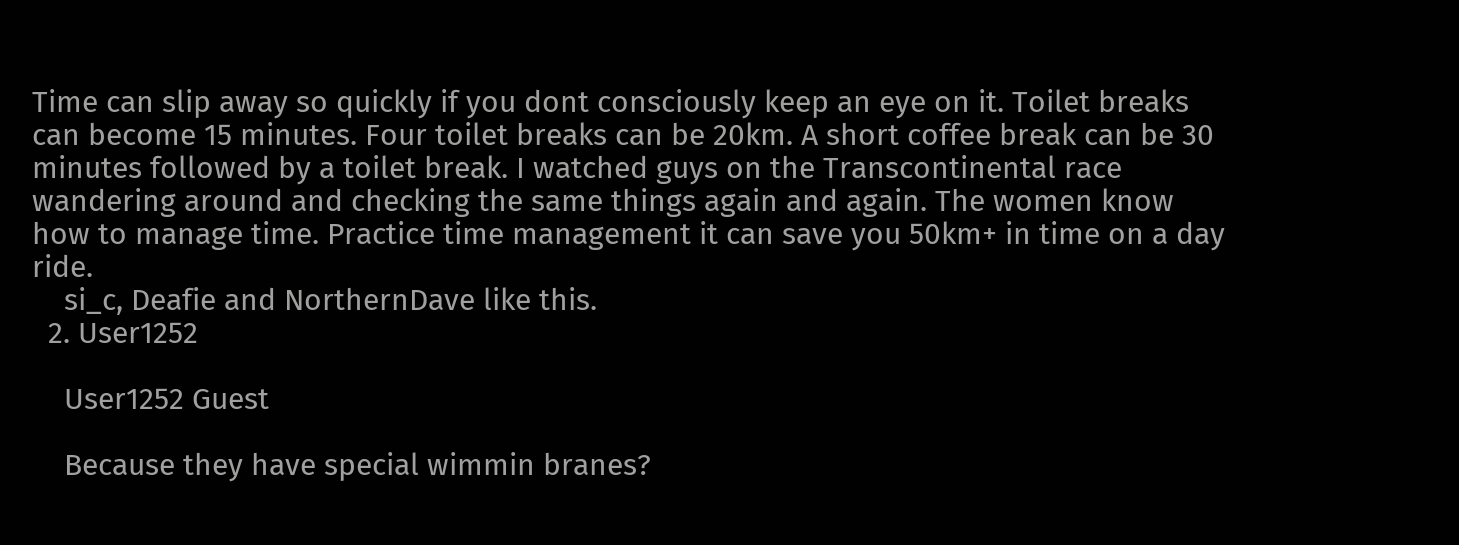Time can slip away so quickly if you dont consciously keep an eye on it. Toilet breaks can become 15 minutes. Four toilet breaks can be 20km. A short coffee break can be 30 minutes followed by a toilet break. I watched guys on the Transcontinental race wandering around and checking the same things again and again. The women know how to manage time. Practice time management it can save you 50km+ in time on a day ride.
    si_c, Deafie and NorthernDave like this.
  2. User1252

    User1252 Guest

    Because they have special wimmin branes?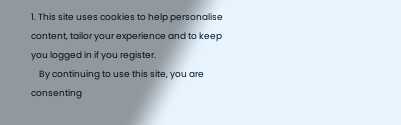1. This site uses cookies to help personalise content, tailor your experience and to keep you logged in if you register.
    By continuing to use this site, you are consenting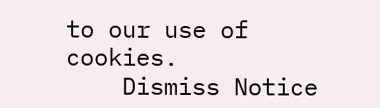to our use of cookies.
    Dismiss Notice